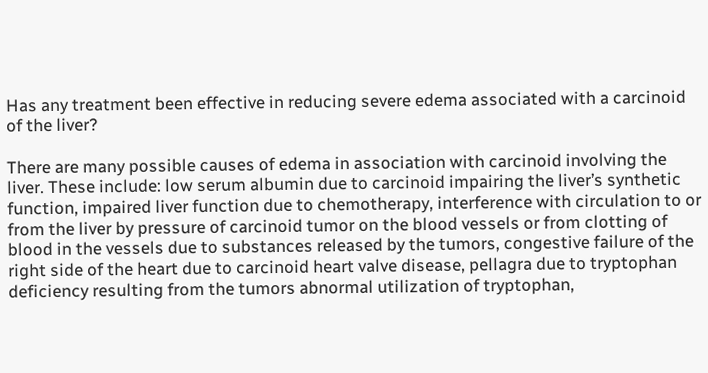Has any treatment been effective in reducing severe edema associated with a carcinoid of the liver?

There are many possible causes of edema in association with carcinoid involving the liver. These include: low serum albumin due to carcinoid impairing the liver’s synthetic function, impaired liver function due to chemotherapy, interference with circulation to or from the liver by pressure of carcinoid tumor on the blood vessels or from clotting of blood in the vessels due to substances released by the tumors, congestive failure of the right side of the heart due to carcinoid heart valve disease, pellagra due to tryptophan deficiency resulting from the tumors abnormal utilization of tryptophan,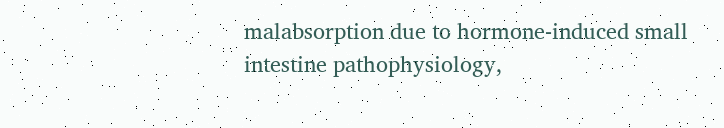malabsorption due to hormone-induced small intestine pathophysiology,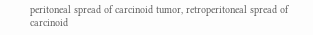peritoneal spread of carcinoid tumor, retroperitoneal spread of carcinoid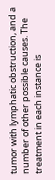tumor with lymphatic obstruction, and a number of other possible causes. The treatment in each instance is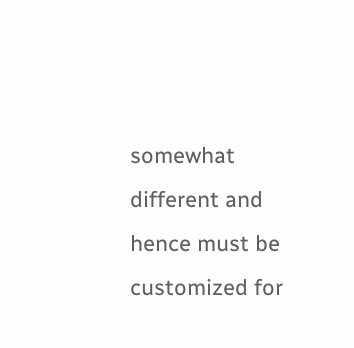somewhat different and hence must be customized for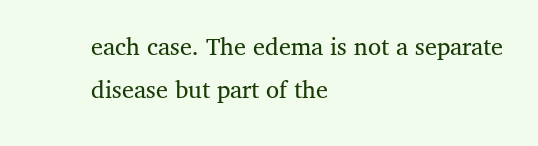each case. The edema is not a separate disease but part of the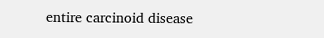entire carcinoid disease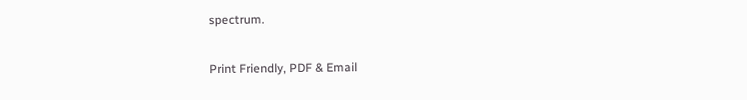spectrum.

Print Friendly, PDF & Email